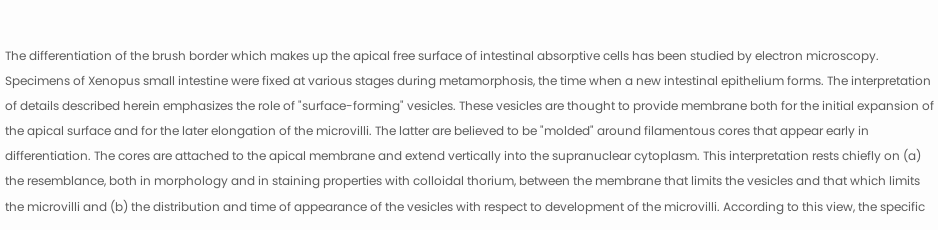The differentiation of the brush border which makes up the apical free surface of intestinal absorptive cells has been studied by electron microscopy. Specimens of Xenopus small intestine were fixed at various stages during metamorphosis, the time when a new intestinal epithelium forms. The interpretation of details described herein emphasizes the role of "surface-forming" vesicles. These vesicles are thought to provide membrane both for the initial expansion of the apical surface and for the later elongation of the microvilli. The latter are believed to be "molded" around filamentous cores that appear early in differentiation. The cores are attached to the apical membrane and extend vertically into the supranuclear cytoplasm. This interpretation rests chiefly on (a) the resemblance, both in morphology and in staining properties with colloidal thorium, between the membrane that limits the vesicles and that which limits the microvilli and (b) the distribution and time of appearance of the vesicles with respect to development of the microvilli. According to this view, the specific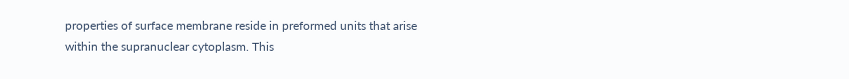properties of surface membrane reside in preformed units that arise within the supranuclear cytoplasm. This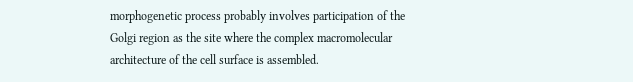morphogenetic process probably involves participation of the Golgi region as the site where the complex macromolecular architecture of the cell surface is assembled.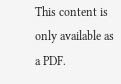This content is only available as a PDF.